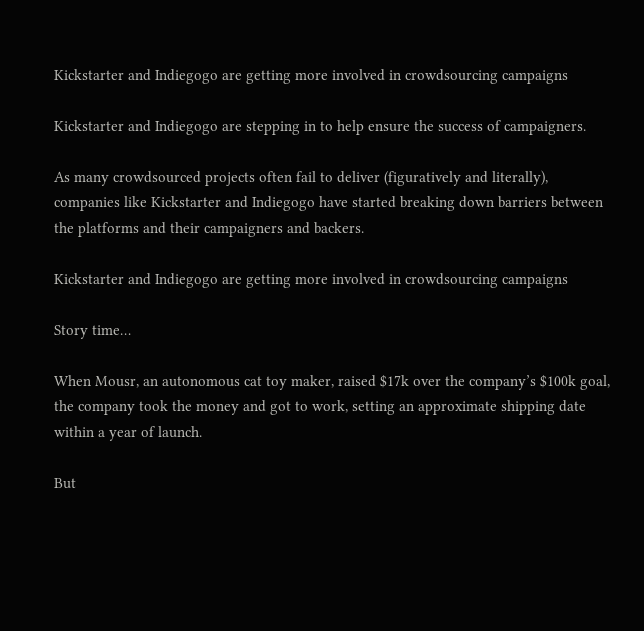Kickstarter and Indiegogo are getting more involved in crowdsourcing campaigns

Kickstarter and Indiegogo are stepping in to help ensure the success of campaigners.

As many crowdsourced projects often fail to deliver (figuratively and literally), companies like Kickstarter and Indiegogo have started breaking down barriers between the platforms and their campaigners and backers.

Kickstarter and Indiegogo are getting more involved in crowdsourcing campaigns

Story time…

When Mousr, an autonomous cat toy maker, raised $17k over the company’s $100k goal, the company took the money and got to work, setting an approximate shipping date within a year of launch.

But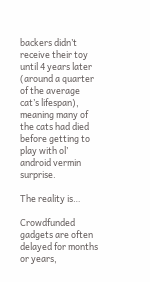backers didn’t receive their toy until 4 years later (around a quarter of the average cat’s lifespan), meaning many of the cats had died before getting to play with ol’ android vermin surprise.

The reality is…

Crowdfunded gadgets are often delayed for months or years,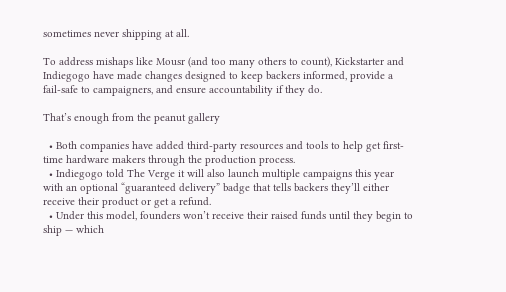sometimes never shipping at all.

To address mishaps like Mousr (and too many others to count), Kickstarter and Indiegogo have made changes designed to keep backers informed, provide a fail-safe to campaigners, and ensure accountability if they do.

That’s enough from the peanut gallery

  • Both companies have added third-party resources and tools to help get first-time hardware makers through the production process.
  • Indiegogo told The Verge it will also launch multiple campaigns this year with an optional “guaranteed delivery” badge that tells backers they’ll either receive their product or get a refund.
  • Under this model, founders won’t receive their raised funds until they begin to ship — which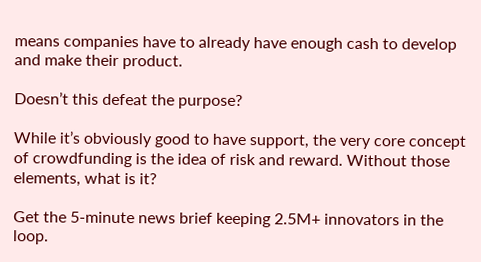means companies have to already have enough cash to develop and make their product.

Doesn’t this defeat the purpose?

While it’s obviously good to have support, the very core concept of crowdfunding is the idea of risk and reward. Without those elements, what is it?

Get the 5-minute news brief keeping 2.5M+ innovators in the loop.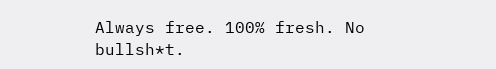Always free. 100% fresh. No bullsh*t.